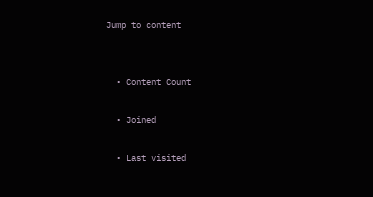Jump to content


  • Content Count

  • Joined

  • Last visited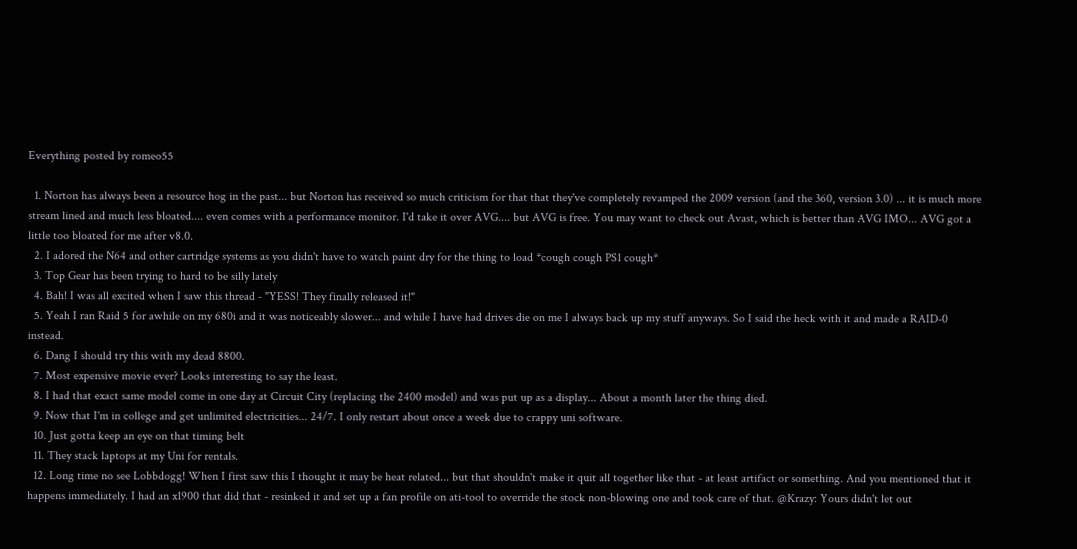Everything posted by romeo55

  1. Norton has always been a resource hog in the past... but Norton has received so much criticism for that that they've completely revamped the 2009 version (and the 360, version 3.0) ... it is much more stream lined and much less bloated.... even comes with a performance monitor. I'd take it over AVG.... but AVG is free. You may want to check out Avast, which is better than AVG IMO... AVG got a little too bloated for me after v8.0.
  2. I adored the N64 and other cartridge systems as you didn't have to watch paint dry for the thing to load *cough cough PS1 cough*
  3. Top Gear has been trying to hard to be silly lately
  4. Bah! I was all excited when I saw this thread - "YESS! They finally released it!"
  5. Yeah I ran Raid 5 for awhile on my 680i and it was noticeably slower... and while I have had drives die on me I always back up my stuff anyways. So I said the heck with it and made a RAID-0 instead.
  6. Dang I should try this with my dead 8800.
  7. Most expensive movie ever? Looks interesting to say the least.
  8. I had that exact same model come in one day at Circuit City (replacing the 2400 model) and was put up as a display... About a month later the thing died.
  9. Now that I'm in college and get unlimited electricities... 24/7. I only restart about once a week due to crappy uni software.
  10. Just gotta keep an eye on that timing belt
  11. They stack laptops at my Uni for rentals.
  12. Long time no see Lobbdogg! When I first saw this I thought it may be heat related... but that shouldn't make it quit all together like that - at least artifact or something. And you mentioned that it happens immediately. I had an x1900 that did that - resinked it and set up a fan profile on ati-tool to override the stock non-blowing one and took care of that. @Krazy: Yours didn't let out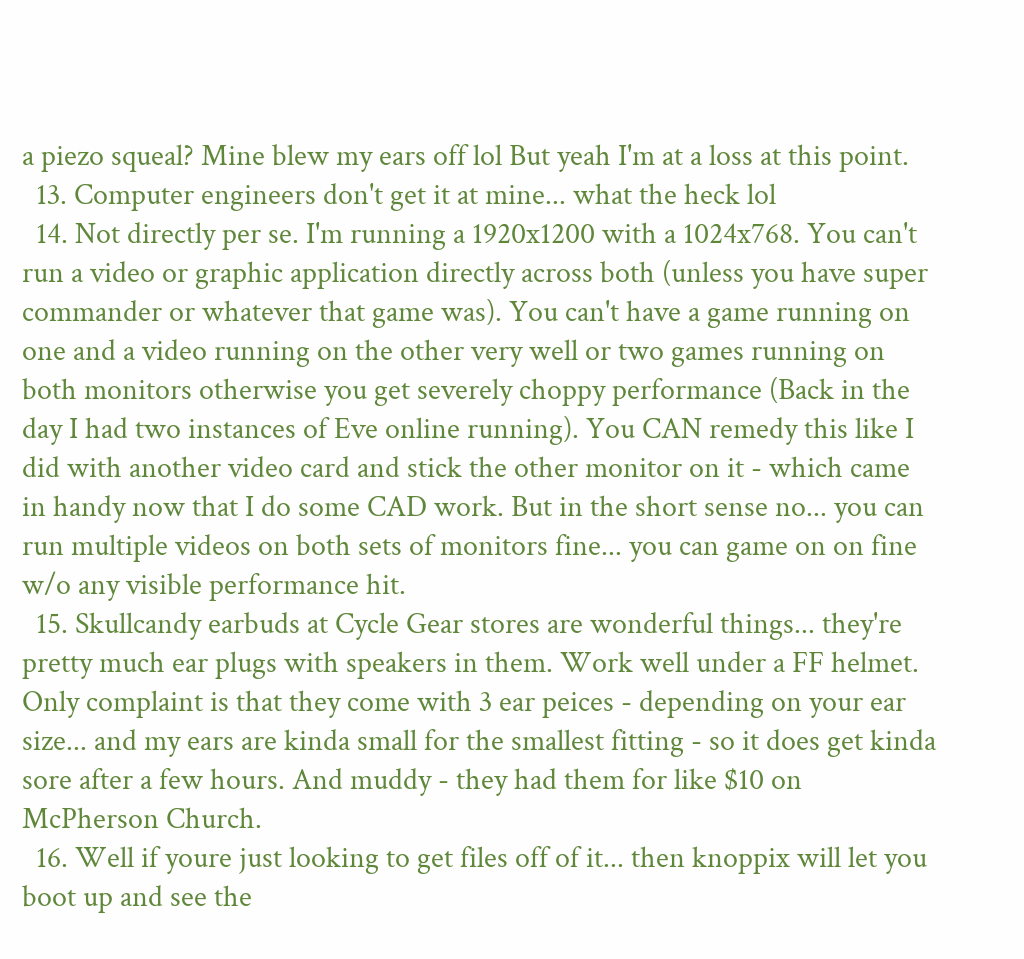a piezo squeal? Mine blew my ears off lol But yeah I'm at a loss at this point.
  13. Computer engineers don't get it at mine... what the heck lol
  14. Not directly per se. I'm running a 1920x1200 with a 1024x768. You can't run a video or graphic application directly across both (unless you have super commander or whatever that game was). You can't have a game running on one and a video running on the other very well or two games running on both monitors otherwise you get severely choppy performance (Back in the day I had two instances of Eve online running). You CAN remedy this like I did with another video card and stick the other monitor on it - which came in handy now that I do some CAD work. But in the short sense no... you can run multiple videos on both sets of monitors fine... you can game on on fine w/o any visible performance hit.
  15. Skullcandy earbuds at Cycle Gear stores are wonderful things... they're pretty much ear plugs with speakers in them. Work well under a FF helmet. Only complaint is that they come with 3 ear peices - depending on your ear size... and my ears are kinda small for the smallest fitting - so it does get kinda sore after a few hours. And muddy - they had them for like $10 on McPherson Church.
  16. Well if youre just looking to get files off of it... then knoppix will let you boot up and see the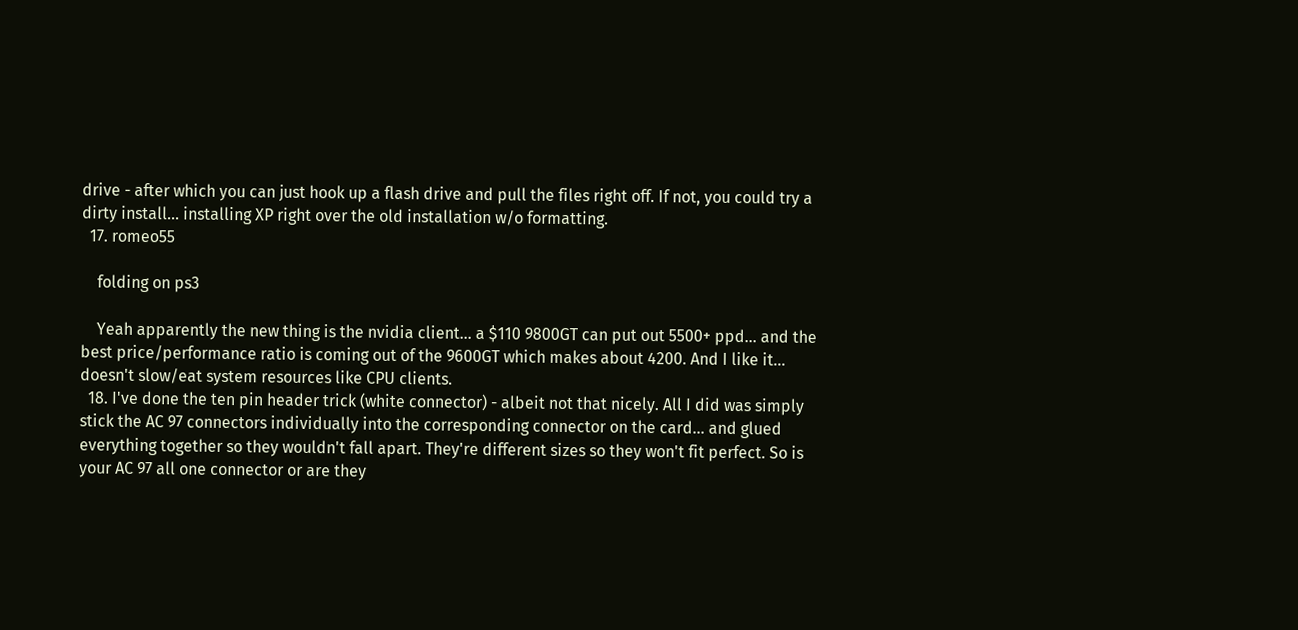drive - after which you can just hook up a flash drive and pull the files right off. If not, you could try a dirty install... installing XP right over the old installation w/o formatting.
  17. romeo55

    folding on ps3

    Yeah apparently the new thing is the nvidia client... a $110 9800GT can put out 5500+ ppd... and the best price/performance ratio is coming out of the 9600GT which makes about 4200. And I like it... doesn't slow/eat system resources like CPU clients.
  18. I've done the ten pin header trick (white connector) - albeit not that nicely. All I did was simply stick the AC 97 connectors individually into the corresponding connector on the card... and glued everything together so they wouldn't fall apart. They're different sizes so they won't fit perfect. So is your AC 97 all one connector or are they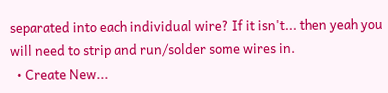separated into each individual wire? If it isn't... then yeah you will need to strip and run/solder some wires in.
  • Create New...